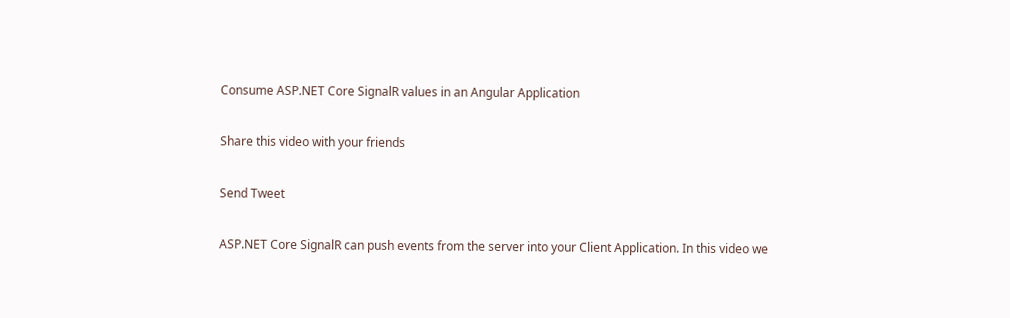Consume ASP.NET Core SignalR values in an Angular Application

Share this video with your friends

Send Tweet

ASP.NET Core SignalR can push events from the server into your Client Application. In this video we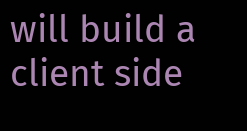will build a client side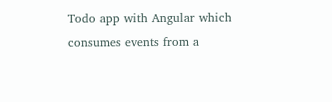Todo app with Angular which consumes events from a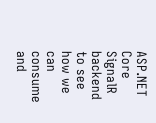ASP.NET Core SignalR backend to see how we can consume and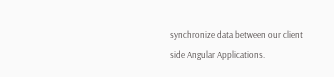synchronize data between our client side Angular Applications.